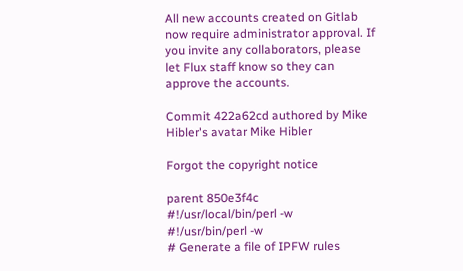All new accounts created on Gitlab now require administrator approval. If you invite any collaborators, please let Flux staff know so they can approve the accounts.

Commit 422a62cd authored by Mike Hibler's avatar Mike Hibler

Forgot the copyright notice

parent 850e3f4c
#!/usr/local/bin/perl -w
#!/usr/bin/perl -w
# Generate a file of IPFW rules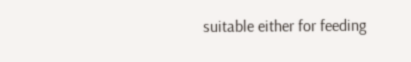suitable either for feeding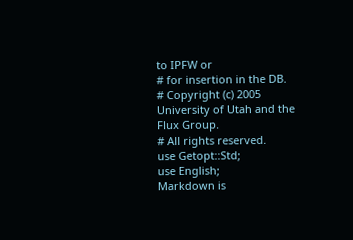to IPFW or
# for insertion in the DB.
# Copyright (c) 2005 University of Utah and the Flux Group.
# All rights reserved.
use Getopt::Std;
use English;
Markdown is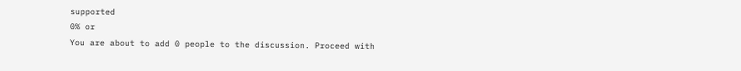supported
0% or
You are about to add 0 people to the discussion. Proceed with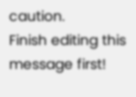caution.
Finish editing this message first!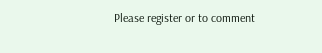Please register or to comment